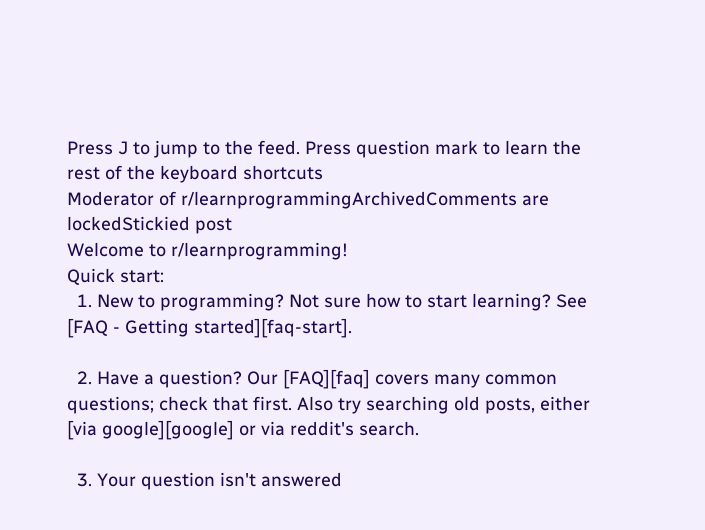Press J to jump to the feed. Press question mark to learn the rest of the keyboard shortcuts
Moderator of r/learnprogrammingArchivedComments are lockedStickied post
Welcome to r/learnprogramming!
Quick start:
  1. New to programming? Not sure how to start learning? See [FAQ - Getting started][faq-start].

  2. Have a question? Our [FAQ][faq] covers many common questions; check that first. Also try searching old posts, either [via google][google] or via reddit's search.

  3. Your question isn't answered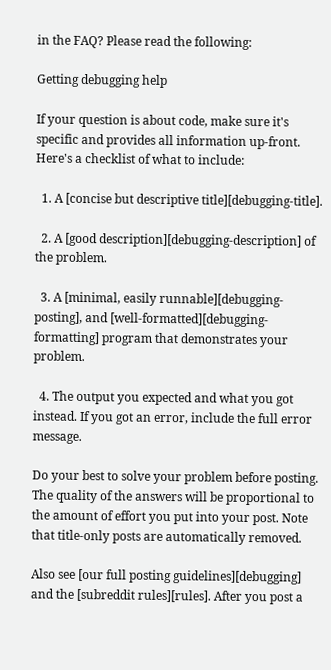in the FAQ? Please read the following:

Getting debugging help

If your question is about code, make sure it's specific and provides all information up-front. Here's a checklist of what to include:

  1. A [concise but descriptive title][debugging-title].

  2. A [good description][debugging-description] of the problem.

  3. A [minimal, easily runnable][debugging-posting], and [well-formatted][debugging-formatting] program that demonstrates your problem.

  4. The output you expected and what you got instead. If you got an error, include the full error message.

Do your best to solve your problem before posting. The quality of the answers will be proportional to the amount of effort you put into your post. Note that title-only posts are automatically removed.

Also see [our full posting guidelines][debugging] and the [subreddit rules][rules]. After you post a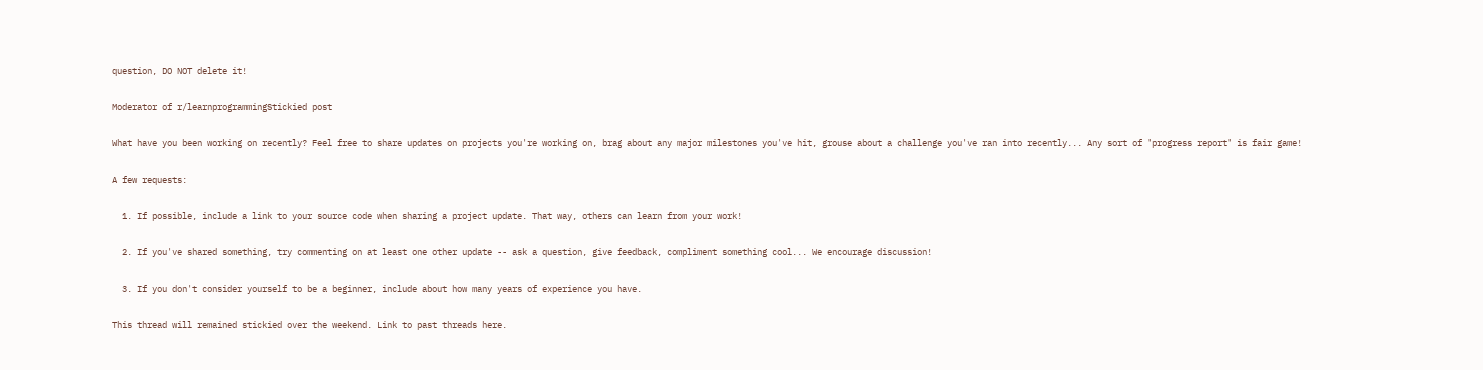question, DO NOT delete it!

Moderator of r/learnprogrammingStickied post

What have you been working on recently? Feel free to share updates on projects you're working on, brag about any major milestones you've hit, grouse about a challenge you've ran into recently... Any sort of "progress report" is fair game!

A few requests:

  1. If possible, include a link to your source code when sharing a project update. That way, others can learn from your work!

  2. If you've shared something, try commenting on at least one other update -- ask a question, give feedback, compliment something cool... We encourage discussion!

  3. If you don't consider yourself to be a beginner, include about how many years of experience you have.

This thread will remained stickied over the weekend. Link to past threads here.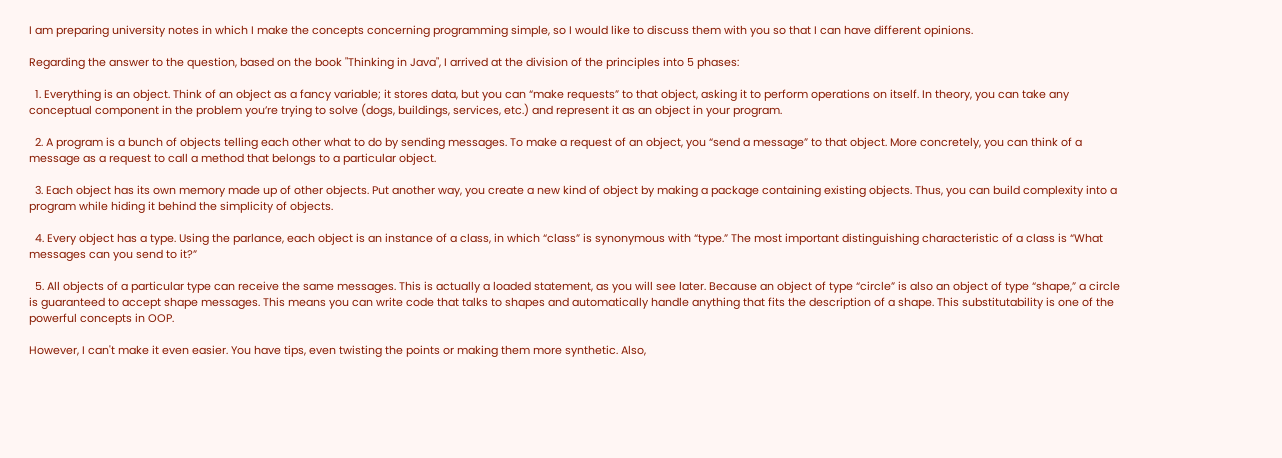I am preparing university notes in which I make the concepts concerning programming simple, so I would like to discuss them with you so that I can have different opinions.

Regarding the answer to the question, based on the book "Thinking in Java", I arrived at the division of the principles into 5 phases:

  1. Everything is an object. Think of an object as a fancy variable; it stores data, but you can “make requests” to that object, asking it to perform operations on itself. In theory, you can take any conceptual component in the problem you’re trying to solve (dogs, buildings, services, etc.) and represent it as an object in your program.

  2. A program is a bunch of objects telling each other what to do by sending messages. To make a request of an object, you “send a message” to that object. More concretely, you can think of a message as a request to call a method that belongs to a particular object.

  3. Each object has its own memory made up of other objects. Put another way, you create a new kind of object by making a package containing existing objects. Thus, you can build complexity into a program while hiding it behind the simplicity of objects.

  4. Every object has a type. Using the parlance, each object is an instance of a class, in which “class” is synonymous with “type.” The most important distinguishing characteristic of a class is “What messages can you send to it?”

  5. All objects of a particular type can receive the same messages. This is actually a loaded statement, as you will see later. Because an object of type “circle” is also an object of type “shape,” a circle is guaranteed to accept shape messages. This means you can write code that talks to shapes and automatically handle anything that fits the description of a shape. This substitutability is one of the powerful concepts in OOP.

However, I can't make it even easier. You have tips, even twisting the points or making them more synthetic. Also,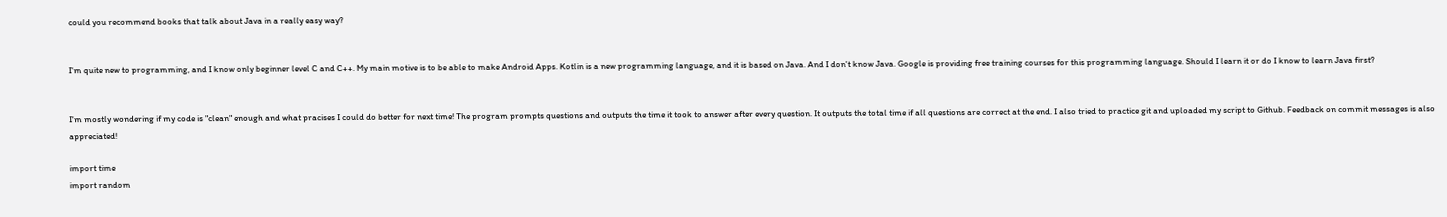could you recommend books that talk about Java in a really easy way?


I'm quite new to programming, and I know only beginner level C and C++. My main motive is to be able to make Android Apps. Kotlin is a new programming language, and it is based on Java. And I don't know Java. Google is providing free training courses for this programming language. Should I learn it or do I know to learn Java first?


I'm mostly wondering if my code is "clean" enough and what pracises I could do better for next time! The program prompts questions and outputs the time it took to answer after every question. It outputs the total time if all questions are correct at the end. I also tried to practice git and uploaded my script to Github. Feedback on commit messages is also appreciated!

import time
import random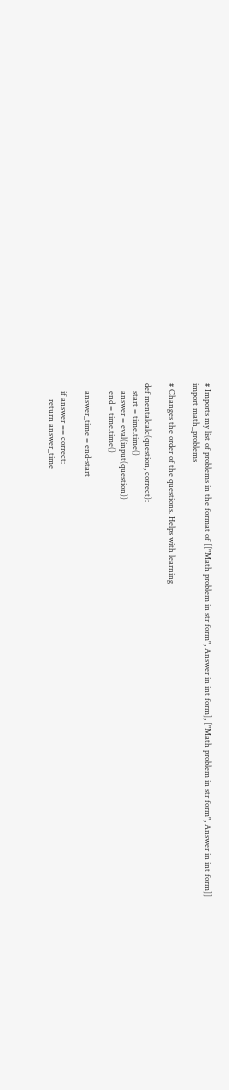# Imports my list of problems in the format of [["Math problem in str form", Answer in int form], ["Math problem in str form", Answer in int form]]
import math_problems

# Changes the order of the questions. Helps with learning

def mentalcalc(question, correct):
    start = time.time()
    answer = eval(input(question))
    end = time.time()

    answer_time = end-start

    if answer == correct:
        return answer_time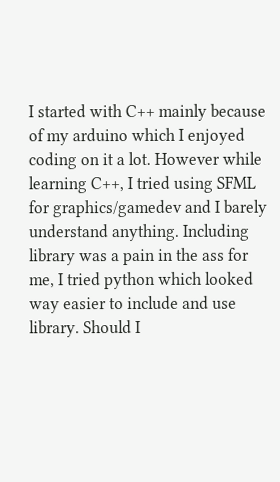I started with C++ mainly because of my arduino which I enjoyed coding on it a lot. However while learning C++, I tried using SFML for graphics/gamedev and I barely understand anything. Including library was a pain in the ass for me, I tried python which looked way easier to include and use library. Should I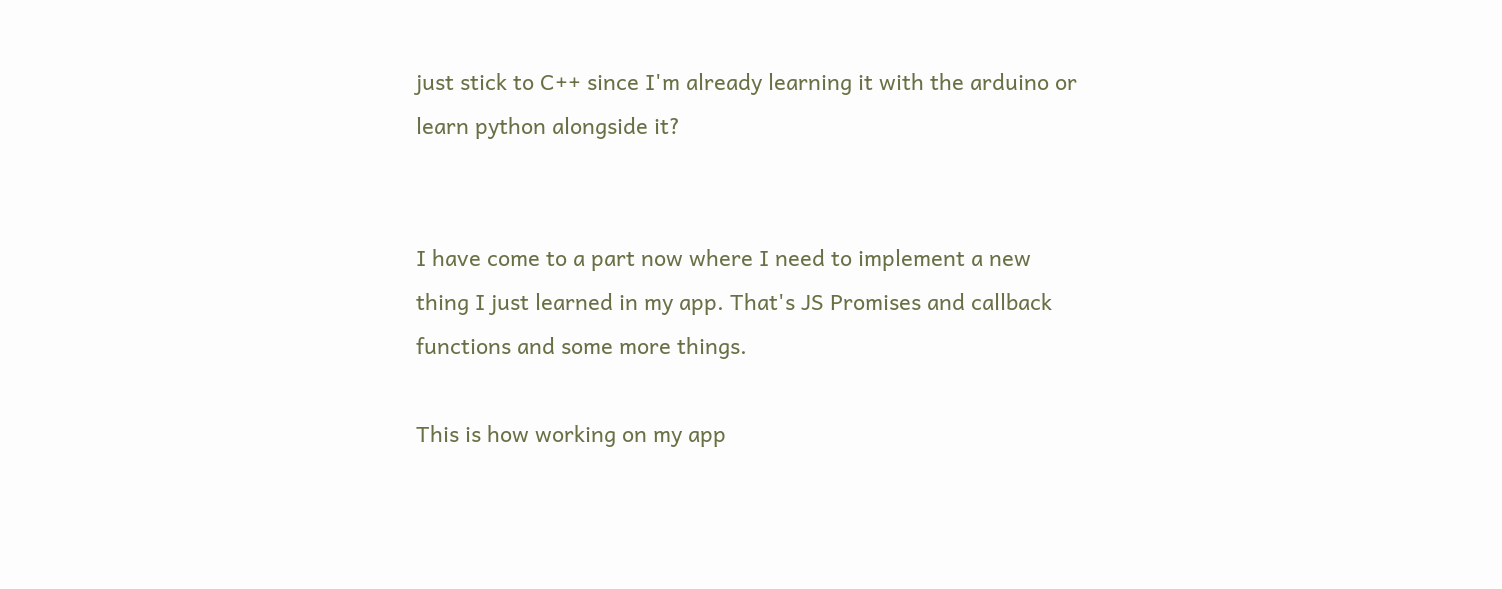just stick to C++ since I'm already learning it with the arduino or learn python alongside it?


I have come to a part now where I need to implement a new thing I just learned in my app. That's JS Promises and callback functions and some more things.

This is how working on my app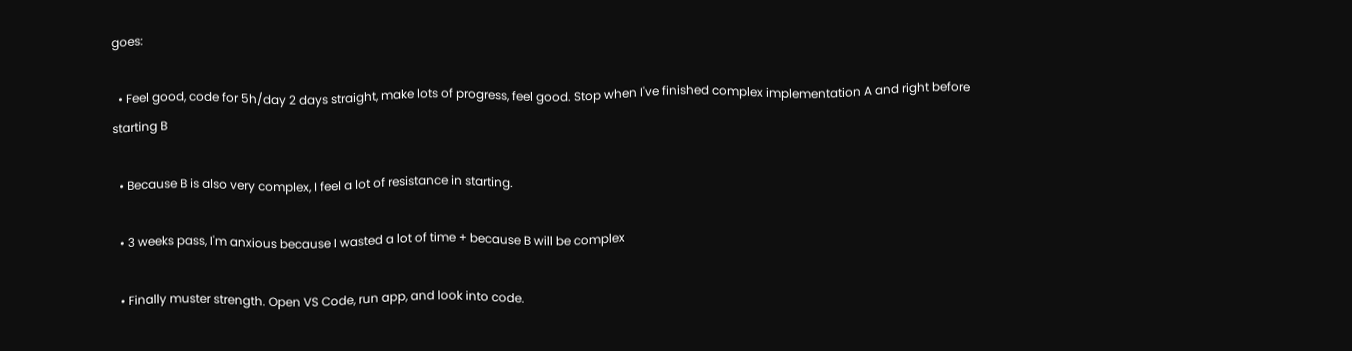goes:

  • Feel good, code for 5h/day 2 days straight, make lots of progress, feel good. Stop when I've finished complex implementation A and right before starting B

  • Because B is also very complex, I feel a lot of resistance in starting.

  • 3 weeks pass, I'm anxious because I wasted a lot of time + because B will be complex

  • Finally muster strength. Open VS Code, run app, and look into code.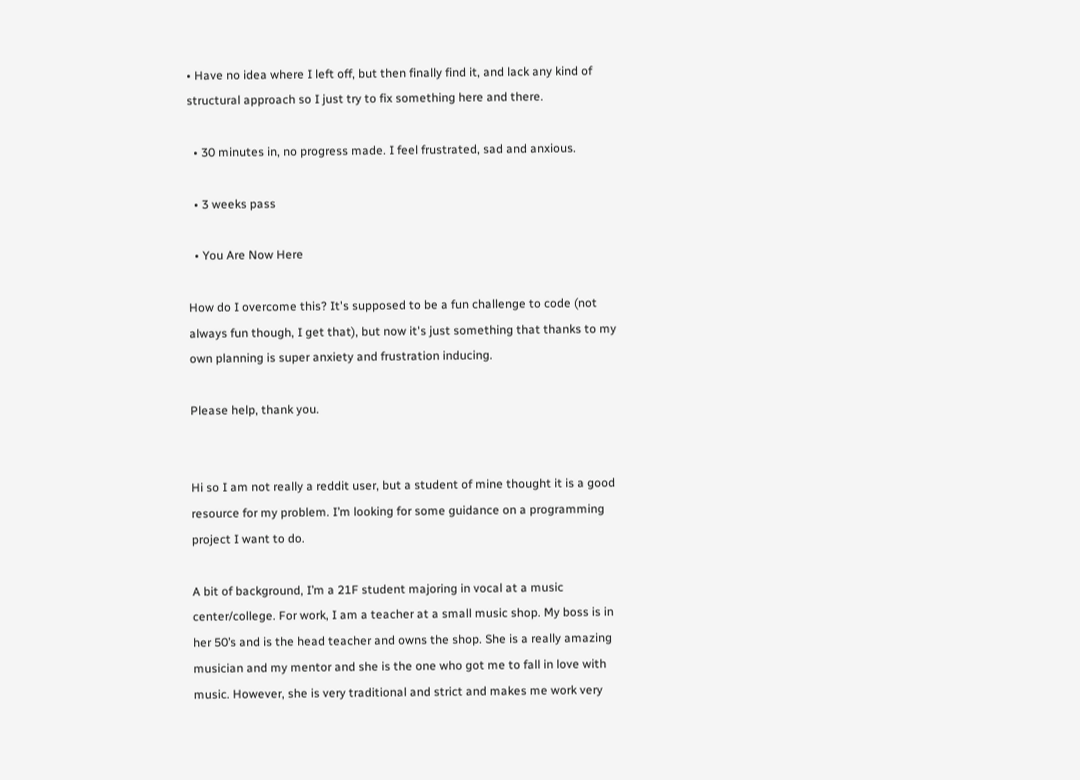• Have no idea where I left off, but then finally find it, and lack any kind of structural approach so I just try to fix something here and there.

  • 30 minutes in, no progress made. I feel frustrated, sad and anxious.

  • 3 weeks pass

  • You Are Now Here

How do I overcome this? It's supposed to be a fun challenge to code (not always fun though, I get that), but now it's just something that thanks to my own planning is super anxiety and frustration inducing.

Please help, thank you.


Hi so I am not really a reddit user, but a student of mine thought it is a good resource for my problem. I’m looking for some guidance on a programming project I want to do.

A bit of background, I’m a 21F student majoring in vocal at a music center/college. For work, I am a teacher at a small music shop. My boss is in her 50’s and is the head teacher and owns the shop. She is a really amazing musician and my mentor and she is the one who got me to fall in love with music. However, she is very traditional and strict and makes me work very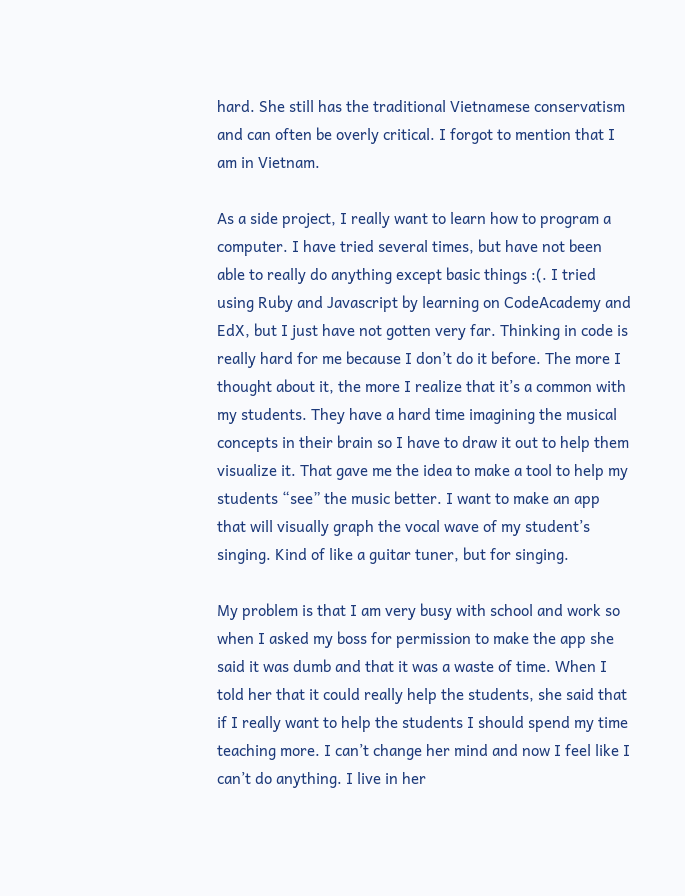hard. She still has the traditional Vietnamese conservatism and can often be overly critical. I forgot to mention that I am in Vietnam.

As a side project, I really want to learn how to program a computer. I have tried several times, but have not been able to really do anything except basic things :(. I tried using Ruby and Javascript by learning on CodeAcademy and EdX, but I just have not gotten very far. Thinking in code is really hard for me because I don’t do it before. The more I thought about it, the more I realize that it’s a common with my students. They have a hard time imagining the musical concepts in their brain so I have to draw it out to help them visualize it. That gave me the idea to make a tool to help my students “see” the music better. I want to make an app that will visually graph the vocal wave of my student’s singing. Kind of like a guitar tuner, but for singing.

My problem is that I am very busy with school and work so when I asked my boss for permission to make the app she said it was dumb and that it was a waste of time. When I told her that it could really help the students, she said that if I really want to help the students I should spend my time teaching more. I can’t change her mind and now I feel like I can’t do anything. I live in her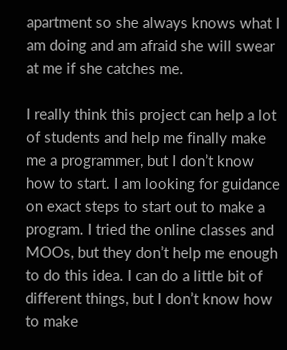apartment so she always knows what I am doing and am afraid she will swear at me if she catches me.

I really think this project can help a lot of students and help me finally make me a programmer, but I don’t know how to start. I am looking for guidance on exact steps to start out to make a program. I tried the online classes and MOOs, but they don’t help me enough to do this idea. I can do a little bit of different things, but I don’t know how to make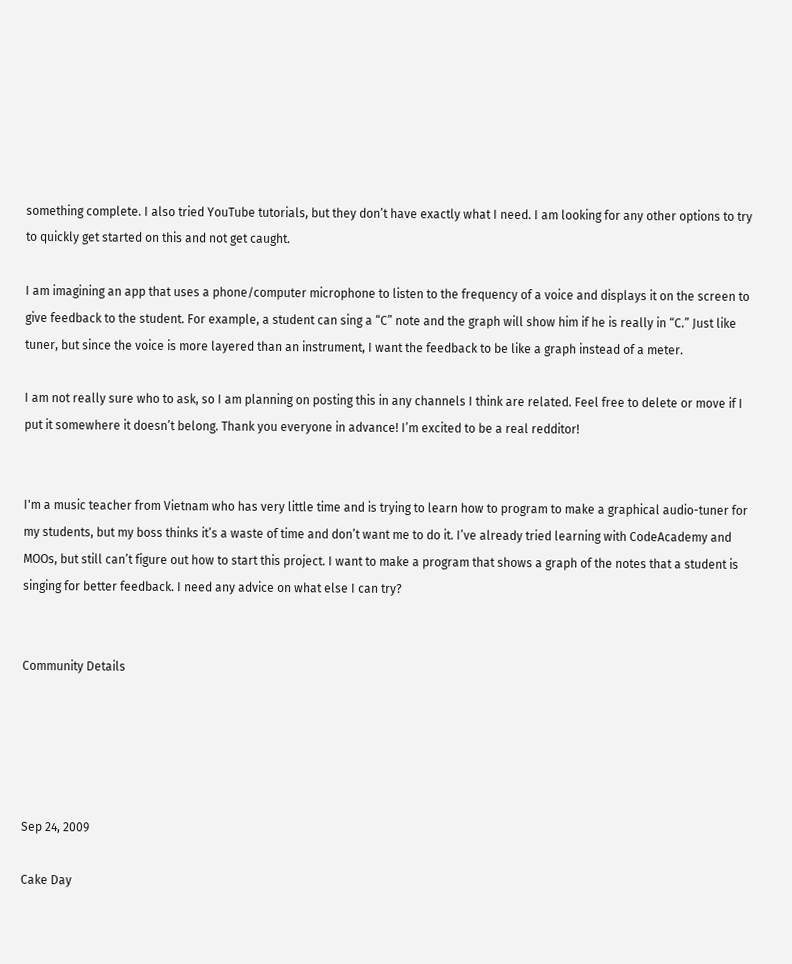something complete. I also tried YouTube tutorials, but they don’t have exactly what I need. I am looking for any other options to try to quickly get started on this and not get caught.

I am imagining an app that uses a phone/computer microphone to listen to the frequency of a voice and displays it on the screen to give feedback to the student. For example, a student can sing a “C” note and the graph will show him if he is really in “C.” Just like tuner, but since the voice is more layered than an instrument, I want the feedback to be like a graph instead of a meter.

I am not really sure who to ask, so I am planning on posting this in any channels I think are related. Feel free to delete or move if I put it somewhere it doesn’t belong. Thank you everyone in advance! I’m excited to be a real redditor!


I'm a music teacher from Vietnam who has very little time and is trying to learn how to program to make a graphical audio-tuner for my students, but my boss thinks it’s a waste of time and don’t want me to do it. I’ve already tried learning with CodeAcademy and MOOs, but still can’t figure out how to start this project. I want to make a program that shows a graph of the notes that a student is singing for better feedback. I need any advice on what else I can try?


Community Details





Sep 24, 2009

Cake Day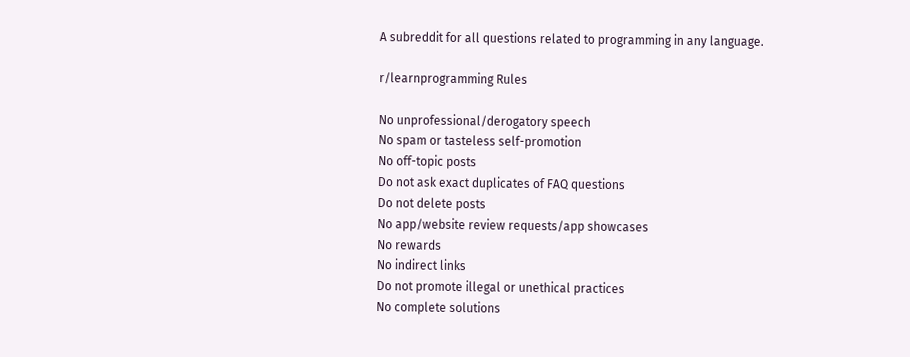A subreddit for all questions related to programming in any language.

r/learnprogramming Rules

No unprofessional/derogatory speech
No spam or tasteless self-promotion
No off-topic posts
Do not ask exact duplicates of FAQ questions
Do not delete posts
No app/website review requests/app showcases
No rewards
No indirect links
Do not promote illegal or unethical practices
No complete solutions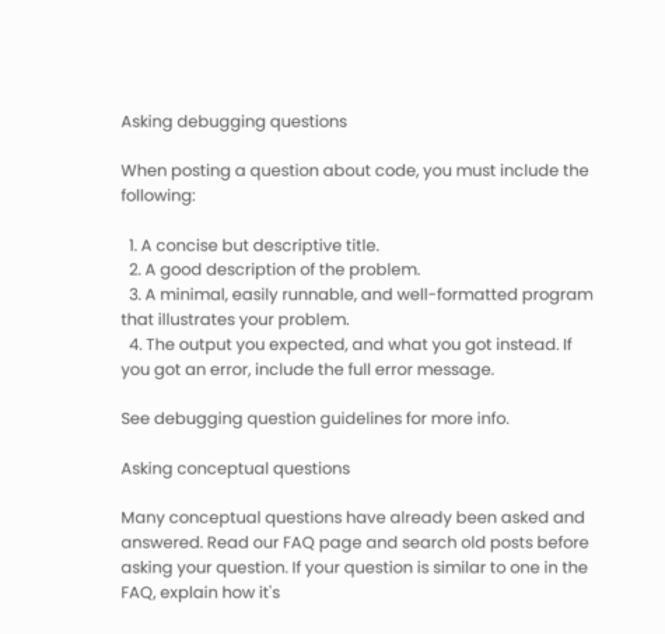Asking debugging questions

When posting a question about code, you must include the following:

  1. A concise but descriptive title.
  2. A good description of the problem.
  3. A minimal, easily runnable, and well-formatted program that illustrates your problem.
  4. The output you expected, and what you got instead. If you got an error, include the full error message.

See debugging question guidelines for more info.

Asking conceptual questions

Many conceptual questions have already been asked and answered. Read our FAQ page and search old posts before asking your question. If your question is similar to one in the FAQ, explain how it's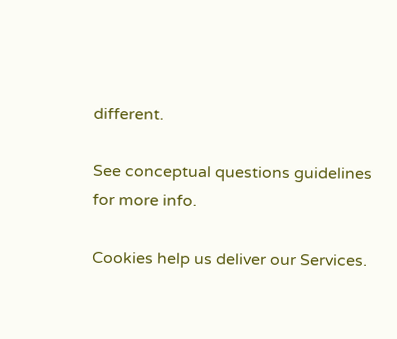different.

See conceptual questions guidelines for more info.

Cookies help us deliver our Services.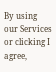By using our Services or clicking I agree,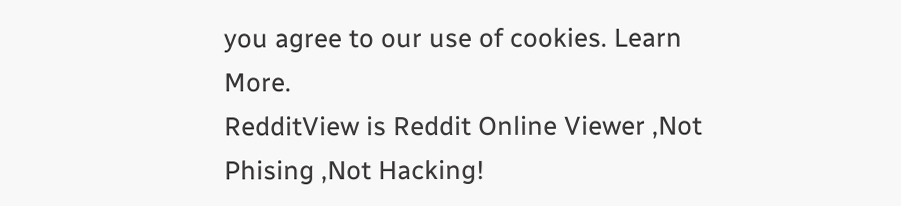you agree to our use of cookies. Learn More.
RedditView is Reddit Online Viewer ,Not Phising ,Not Hacking!